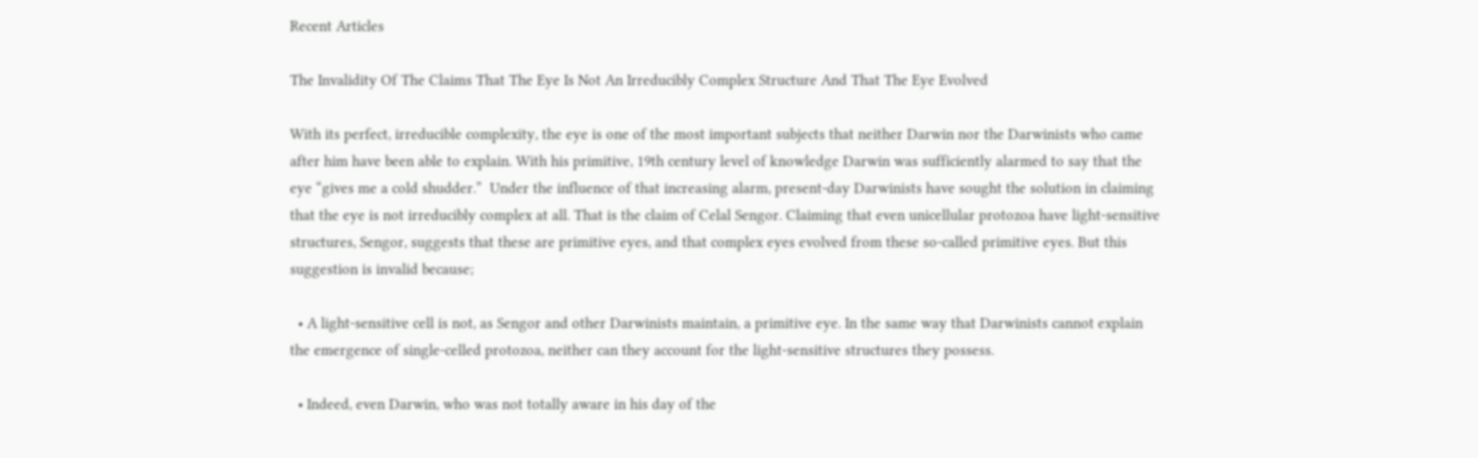Recent Articles

The Invalidity Of The Claims That The Eye Is Not An Irreducibly Complex Structure And That The Eye Evolved

With its perfect, irreducible complexity, the eye is one of the most important subjects that neither Darwin nor the Darwinists who came after him have been able to explain. With his primitive, 19th century level of knowledge Darwin was sufficiently alarmed to say that the eye “gives me a cold shudder.”  Under the influence of that increasing alarm, present-day Darwinists have sought the solution in claiming that the eye is not irreducibly complex at all. That is the claim of Celal Sengor. Claiming that even unicellular protozoa have light-sensitive structures, Sengor, suggests that these are primitive eyes, and that complex eyes evolved from these so-called primitive eyes. But this suggestion is invalid because;

  • A light-sensitive cell is not, as Sengor and other Darwinists maintain, a primitive eye. In the same way that Darwinists cannot explain the emergence of single-celled protozoa, neither can they account for the light-sensitive structures they possess.

  • Indeed, even Darwin, who was not totally aware in his day of the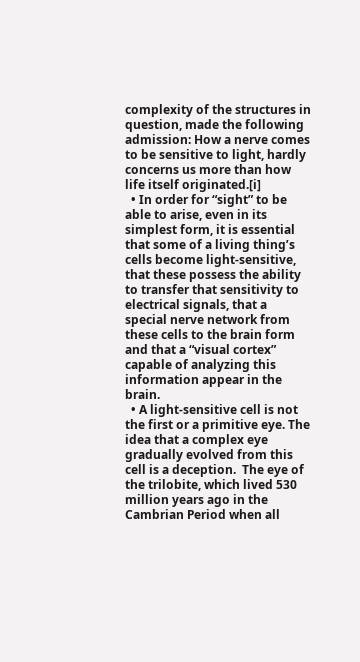complexity of the structures in question, made the following admission: How a nerve comes to be sensitive to light, hardly concerns us more than how life itself originated.[i]
  • In order for “sight” to be able to arise, even in its simplest form, it is essential that some of a living thing’s cells become light-sensitive, that these possess the ability to transfer that sensitivity to electrical signals, that a special nerve network from these cells to the brain form and that a “visual cortex” capable of analyzing this information appear in the brain.
  • A light-sensitive cell is not the first or a primitive eye. The idea that a complex eye gradually evolved from this cell is a deception.  The eye of the trilobite, which lived 530 million years ago in the Cambrian Period when all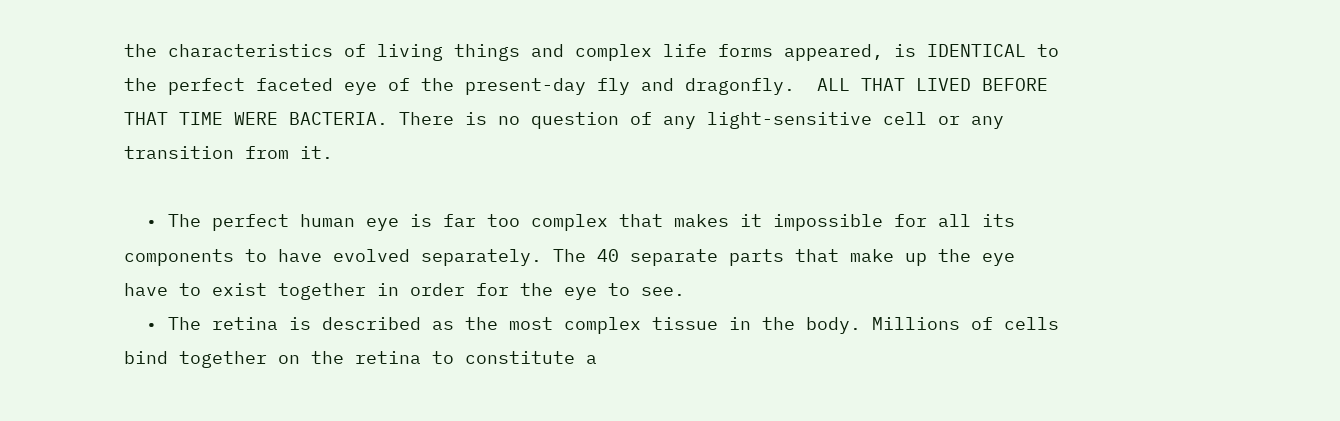the characteristics of living things and complex life forms appeared, is IDENTICAL to the perfect faceted eye of the present-day fly and dragonfly.  ALL THAT LIVED BEFORE THAT TIME WERE BACTERIA. There is no question of any light-sensitive cell or any transition from it.

  • The perfect human eye is far too complex that makes it impossible for all its components to have evolved separately. The 40 separate parts that make up the eye have to exist together in order for the eye to see.
  • The retina is described as the most complex tissue in the body. Millions of cells bind together on the retina to constitute a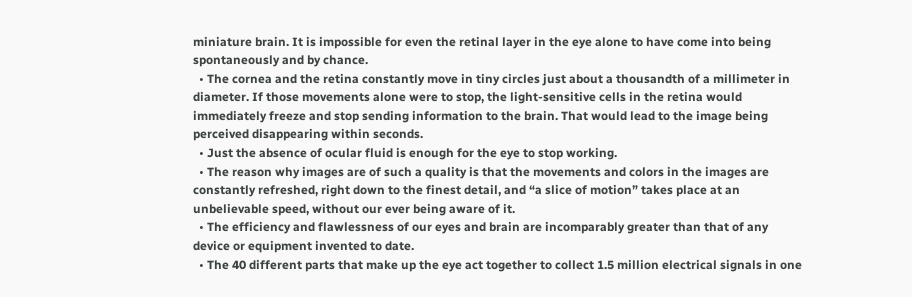miniature brain. It is impossible for even the retinal layer in the eye alone to have come into being spontaneously and by chance.
  • The cornea and the retina constantly move in tiny circles just about a thousandth of a millimeter in diameter. If those movements alone were to stop, the light-sensitive cells in the retina would immediately freeze and stop sending information to the brain. That would lead to the image being perceived disappearing within seconds.
  • Just the absence of ocular fluid is enough for the eye to stop working.
  • The reason why images are of such a quality is that the movements and colors in the images are constantly refreshed, right down to the finest detail, and “a slice of motion” takes place at an unbelievable speed, without our ever being aware of it.
  • The efficiency and flawlessness of our eyes and brain are incomparably greater than that of any device or equipment invented to date.
  • The 40 different parts that make up the eye act together to collect 1.5 million electrical signals in one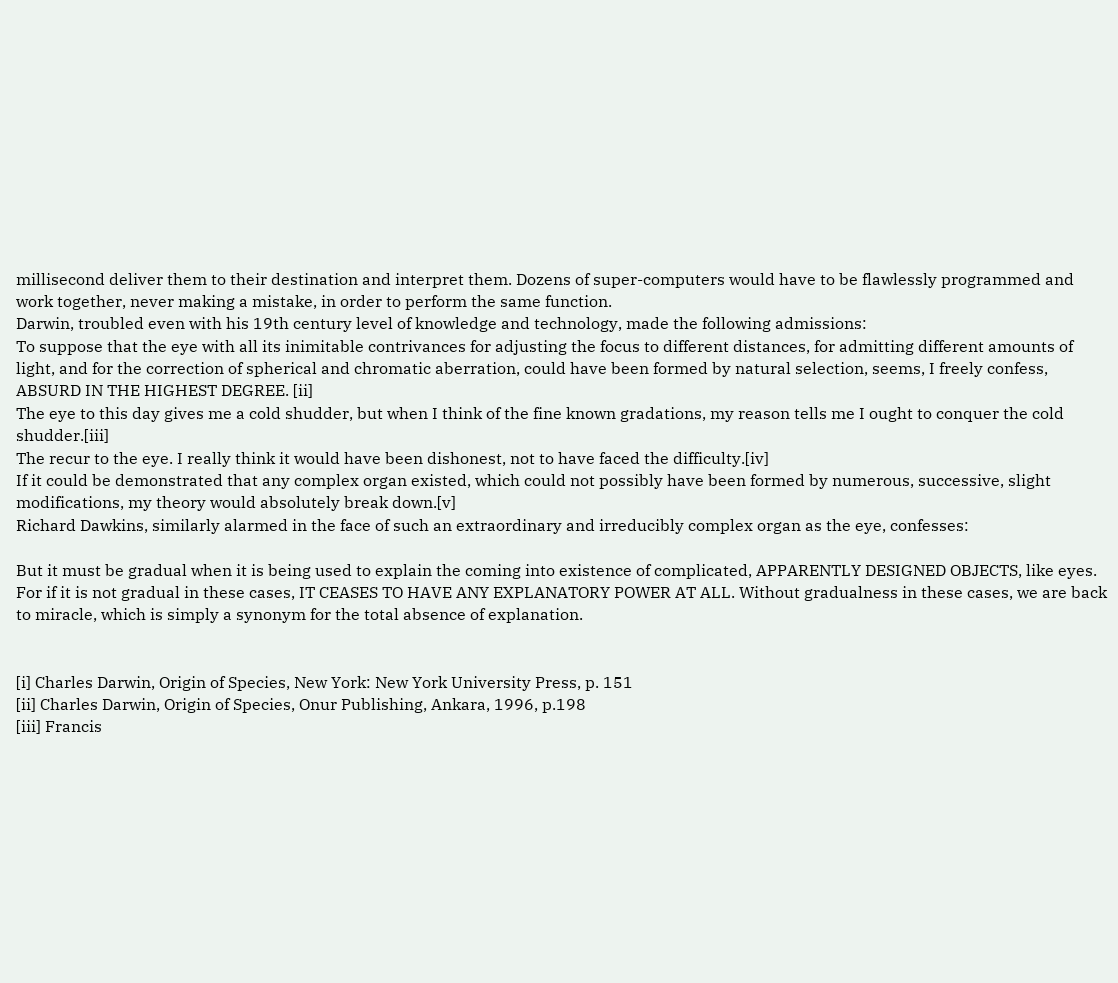millisecond deliver them to their destination and interpret them. Dozens of super-computers would have to be flawlessly programmed and work together, never making a mistake, in order to perform the same function.
Darwin, troubled even with his 19th century level of knowledge and technology, made the following admissions:
To suppose that the eye with all its inimitable contrivances for adjusting the focus to different distances, for admitting different amounts of light, and for the correction of spherical and chromatic aberration, could have been formed by natural selection, seems, I freely confess, ABSURD IN THE HIGHEST DEGREE. [ii]
The eye to this day gives me a cold shudder, but when I think of the fine known gradations, my reason tells me I ought to conquer the cold shudder.[iii]
The recur to the eye. I really think it would have been dishonest, not to have faced the difficulty.[iv]
If it could be demonstrated that any complex organ existed, which could not possibly have been formed by numerous, successive, slight modifications, my theory would absolutely break down.[v]
Richard Dawkins, similarly alarmed in the face of such an extraordinary and irreducibly complex organ as the eye, confesses:

But it must be gradual when it is being used to explain the coming into existence of complicated, APPARENTLY DESIGNED OBJECTS, like eyes. For if it is not gradual in these cases, IT CEASES TO HAVE ANY EXPLANATORY POWER AT ALL. Without gradualness in these cases, we are back to miracle, which is simply a synonym for the total absence of explanation.


[i] Charles Darwin, Origin of Species, New York: New York University Press, p. 151
[ii] Charles Darwin, Origin of Species, Onur Publishing, Ankara, 1996, p.198
[iii] Francis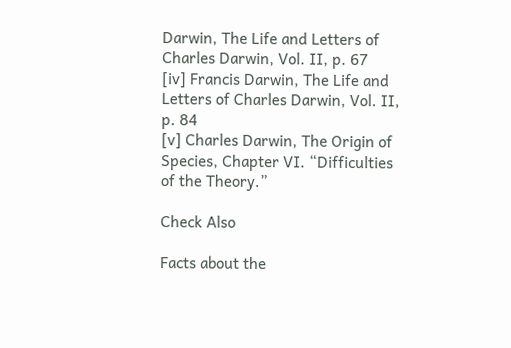Darwin, The Life and Letters of Charles Darwin, Vol. II, p. 67
[iv] Francis Darwin, The Life and Letters of Charles Darwin, Vol. II, p. 84
[v] Charles Darwin, The Origin of Species, Chapter VI. “Difficulties of the Theory.”

Check Also

Facts about the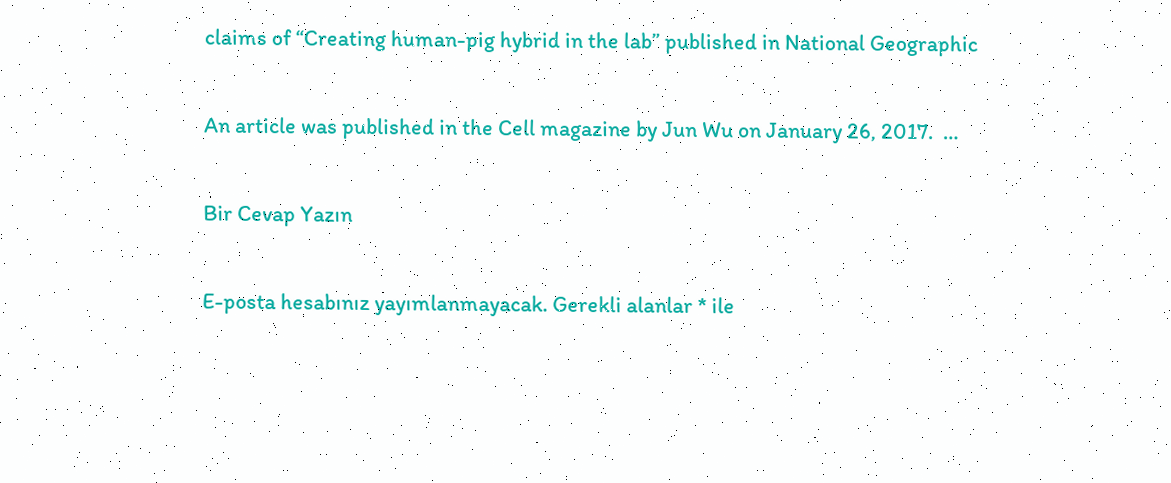claims of “Creating human-pig hybrid in the lab” published in National Geographic

An article was published in the Cell magazine by Jun Wu on January 26, 2017.  …

Bir Cevap Yazın

E-posta hesabınız yayımlanmayacak. Gerekli alanlar * ile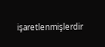işaretlenmişlerdir